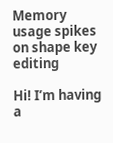Memory usage spikes on shape key editing

Hi! I’m having a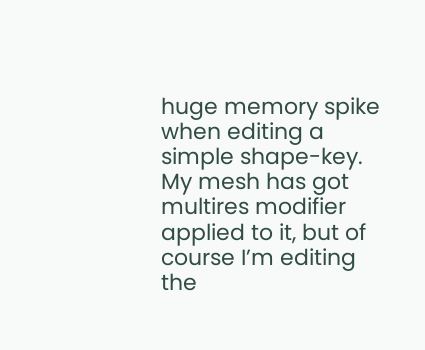huge memory spike when editing a simple shape-key. My mesh has got multires modifier applied to it, but of course I’m editing the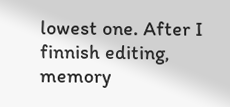lowest one. After I finnish editing, memory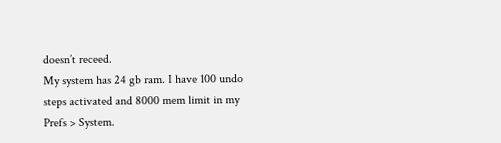doesn’t receed.
My system has 24 gb ram. I have 100 undo steps activated and 8000 mem limit in my Prefs > System.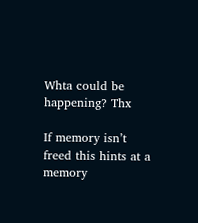Whta could be happening? Thx

If memory isn’t freed this hints at a memory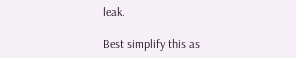leak.

Best simplify this as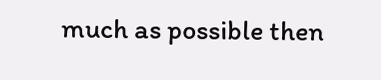much as possible then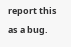report this as a bug.